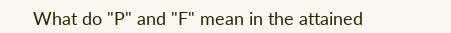What do "P" and "F" mean in the attained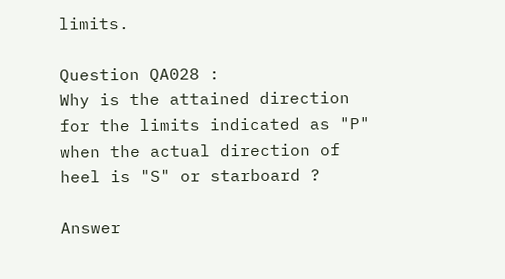limits.

Question QA028 :
Why is the attained direction for the limits indicated as "P" when the actual direction of heel is "S" or starboard ?

Answer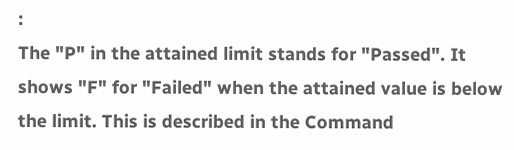:
The "P" in the attained limit stands for "Passed". It shows "F" for "Failed" when the attained value is below the limit. This is described in the Command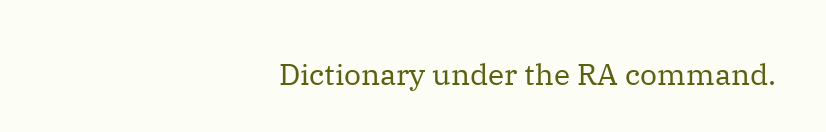Dictionary under the RA command.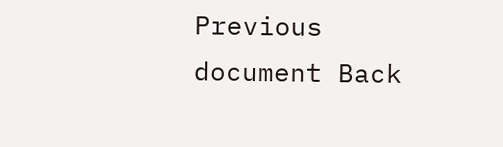Previous document Back